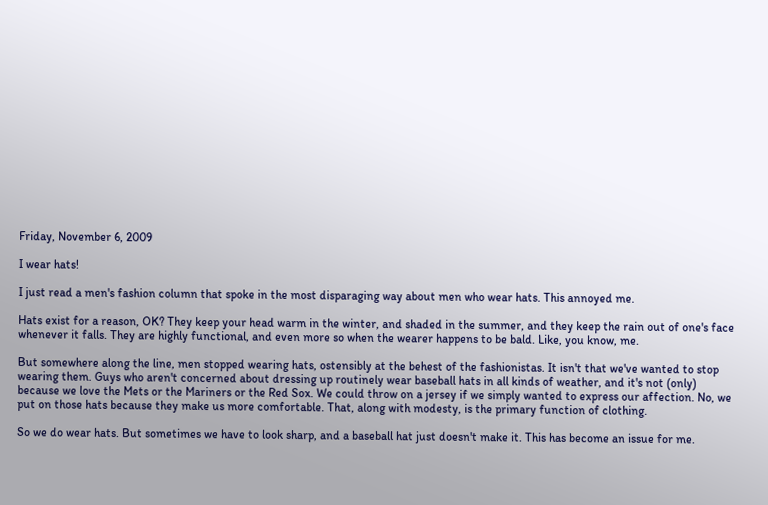Friday, November 6, 2009

I wear hats!

I just read a men's fashion column that spoke in the most disparaging way about men who wear hats. This annoyed me.

Hats exist for a reason, OK? They keep your head warm in the winter, and shaded in the summer, and they keep the rain out of one's face whenever it falls. They are highly functional, and even more so when the wearer happens to be bald. Like, you know, me.

But somewhere along the line, men stopped wearing hats, ostensibly at the behest of the fashionistas. It isn't that we've wanted to stop wearing them. Guys who aren't concerned about dressing up routinely wear baseball hats in all kinds of weather, and it's not (only) because we love the Mets or the Mariners or the Red Sox. We could throw on a jersey if we simply wanted to express our affection. No, we put on those hats because they make us more comfortable. That, along with modesty, is the primary function of clothing.

So we do wear hats. But sometimes we have to look sharp, and a baseball hat just doesn't make it. This has become an issue for me.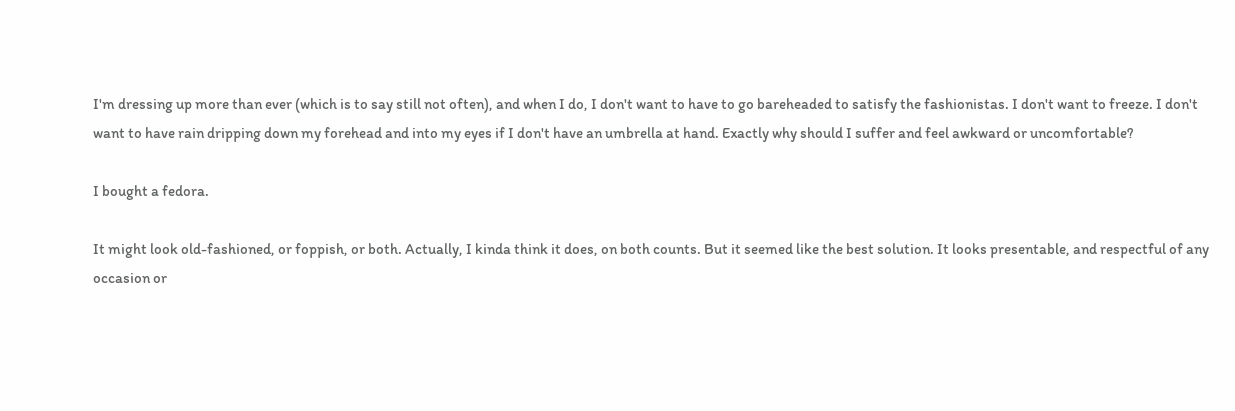I'm dressing up more than ever (which is to say still not often), and when I do, I don't want to have to go bareheaded to satisfy the fashionistas. I don't want to freeze. I don't want to have rain dripping down my forehead and into my eyes if I don't have an umbrella at hand. Exactly why should I suffer and feel awkward or uncomfortable?

I bought a fedora.

It might look old-fashioned, or foppish, or both. Actually, I kinda think it does, on both counts. But it seemed like the best solution. It looks presentable, and respectful of any occasion or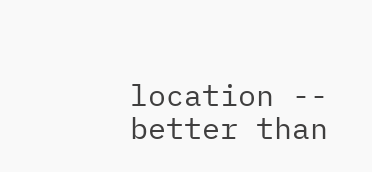location -- better than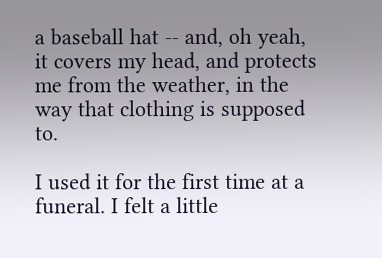a baseball hat -- and, oh yeah, it covers my head, and protects me from the weather, in the way that clothing is supposed to.

I used it for the first time at a funeral. I felt a little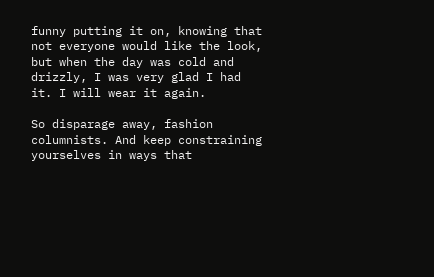funny putting it on, knowing that not everyone would like the look, but when the day was cold and drizzly, I was very glad I had it. I will wear it again.

So disparage away, fashion columnists. And keep constraining yourselves in ways that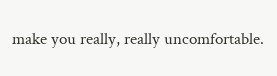make you really, really uncomfortable.